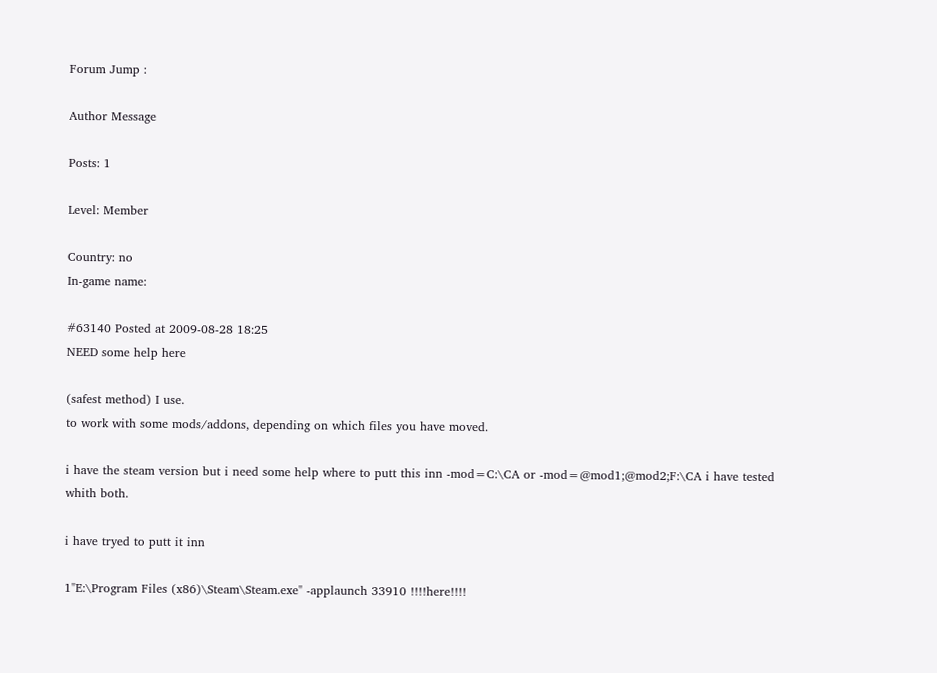Forum Jump :

Author Message

Posts: 1

Level: Member

Country: no
In-game name:

#63140 Posted at 2009-08-28 18:25
NEED some help here

(safest method) I use.
to work with some mods/addons, depending on which files you have moved.

i have the steam version but i need some help where to putt this inn -mod=C:\CA or -mod=@mod1;@mod2;F:\CA i have tested whith both.

i have tryed to putt it inn

1"E:\Program Files (x86)\Steam\Steam.exe" -applaunch 33910 !!!!here!!!!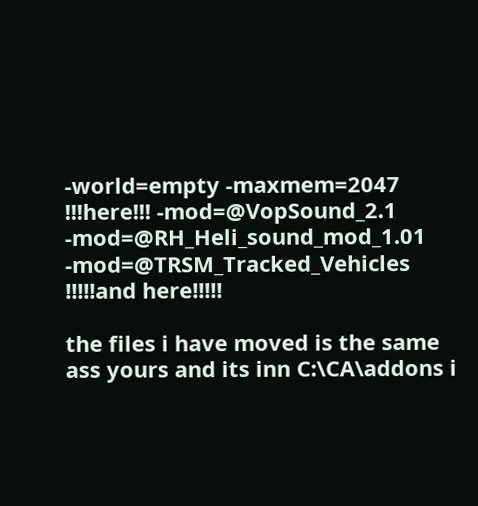-world=empty -maxmem=2047 !!!here!!! -mod=@VopSound_2.1 -mod=@RH_Heli_sound_mod_1.01 -mod=@TRSM_Tracked_Vehicles !!!!!and here!!!!!

the files i have moved is the same ass yours and its inn C:\CA\addons i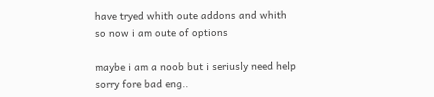have tryed whith oute addons and whith so now i am oute of options

maybe i am a noob but i seriusly need help sorry fore bad eng..